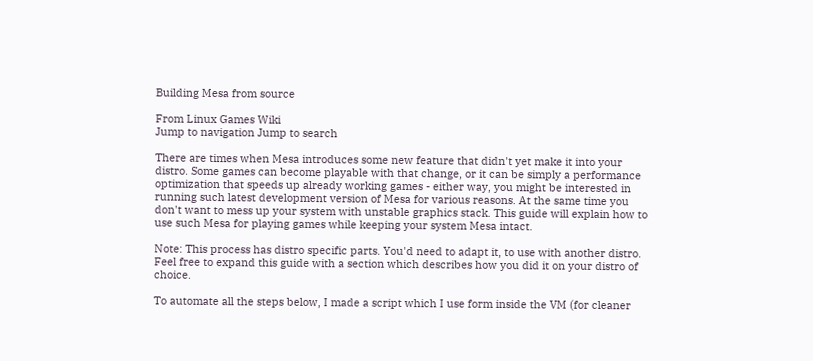Building Mesa from source

From Linux Games Wiki
Jump to navigation Jump to search

There are times when Mesa introduces some new feature that didn't yet make it into your distro. Some games can become playable with that change, or it can be simply a performance optimization that speeds up already working games - either way, you might be interested in running such latest development version of Mesa for various reasons. At the same time you don't want to mess up your system with unstable graphics stack. This guide will explain how to use such Mesa for playing games while keeping your system Mesa intact.

Note: This process has distro specific parts. You'd need to adapt it, to use with another distro. Feel free to expand this guide with a section which describes how you did it on your distro of choice.

To automate all the steps below, I made a script which I use form inside the VM (for cleaner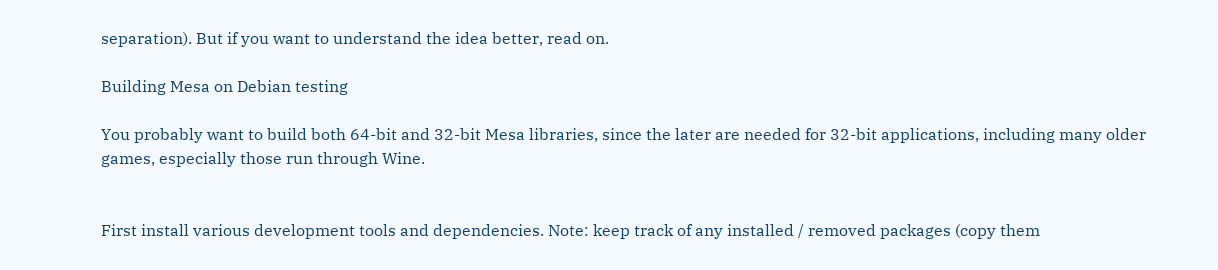separation). But if you want to understand the idea better, read on.

Building Mesa on Debian testing

You probably want to build both 64-bit and 32-bit Mesa libraries, since the later are needed for 32-bit applications, including many older games, especially those run through Wine.


First install various development tools and dependencies. Note: keep track of any installed / removed packages (copy them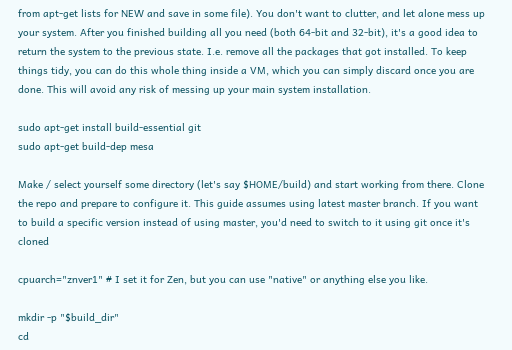from apt-get lists for NEW and save in some file). You don't want to clutter, and let alone mess up your system. After you finished building all you need (both 64-bit and 32-bit), it's a good idea to return the system to the previous state. I.e. remove all the packages that got installed. To keep things tidy, you can do this whole thing inside a VM, which you can simply discard once you are done. This will avoid any risk of messing up your main system installation.

sudo apt-get install build-essential git
sudo apt-get build-dep mesa

Make / select yourself some directory (let's say $HOME/build) and start working from there. Clone the repo and prepare to configure it. This guide assumes using latest master branch. If you want to build a specific version instead of using master, you'd need to switch to it using git once it's cloned

cpuarch="znver1" # I set it for Zen, but you can use "native" or anything else you like.

mkdir -p "$build_dir"
cd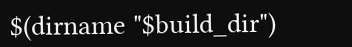$(dirname "$build_dir")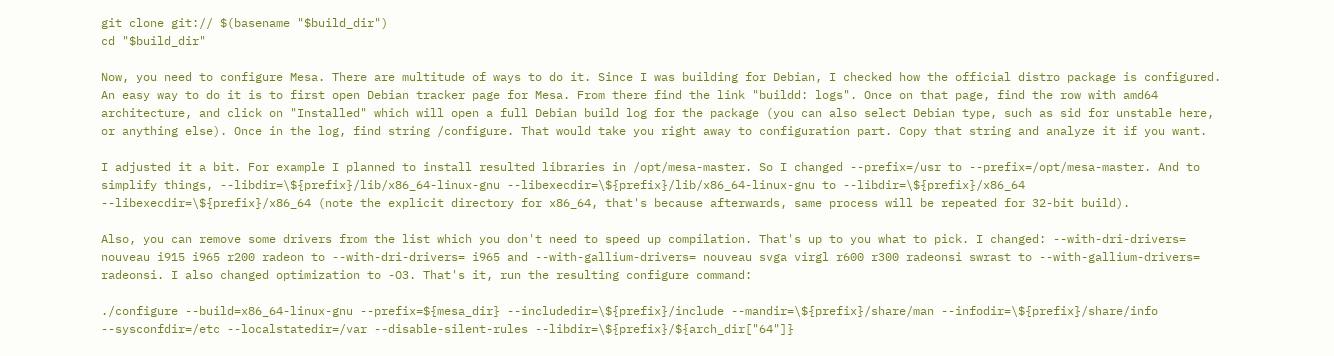git clone git:// $(basename "$build_dir")
cd "$build_dir"

Now, you need to configure Mesa. There are multitude of ways to do it. Since I was building for Debian, I checked how the official distro package is configured. An easy way to do it is to first open Debian tracker page for Mesa. From there find the link "buildd: logs". Once on that page, find the row with amd64 architecture, and click on "Installed" which will open a full Debian build log for the package (you can also select Debian type, such as sid for unstable here, or anything else). Once in the log, find string /configure. That would take you right away to configuration part. Copy that string and analyze it if you want.

I adjusted it a bit. For example I planned to install resulted libraries in /opt/mesa-master. So I changed --prefix=/usr to --prefix=/opt/mesa-master. And to simplify things, --libdir=\${prefix}/lib/x86_64-linux-gnu --libexecdir=\${prefix}/lib/x86_64-linux-gnu to --libdir=\${prefix}/x86_64 --libexecdir=\${prefix}/x86_64 (note the explicit directory for x86_64, that's because afterwards, same process will be repeated for 32-bit build).

Also, you can remove some drivers from the list which you don't need to speed up compilation. That's up to you what to pick. I changed: --with-dri-drivers= nouveau i915 i965 r200 radeon to --with-dri-drivers= i965 and --with-gallium-drivers= nouveau svga virgl r600 r300 radeonsi swrast to --with-gallium-drivers= radeonsi. I also changed optimization to -O3. That's it, run the resulting configure command:

./configure --build=x86_64-linux-gnu --prefix=${mesa_dir} --includedir=\${prefix}/include --mandir=\${prefix}/share/man --infodir=\${prefix}/share/info --sysconfdir=/etc --localstatedir=/var --disable-silent-rules --libdir=\${prefix}/${arch_dir["64"]}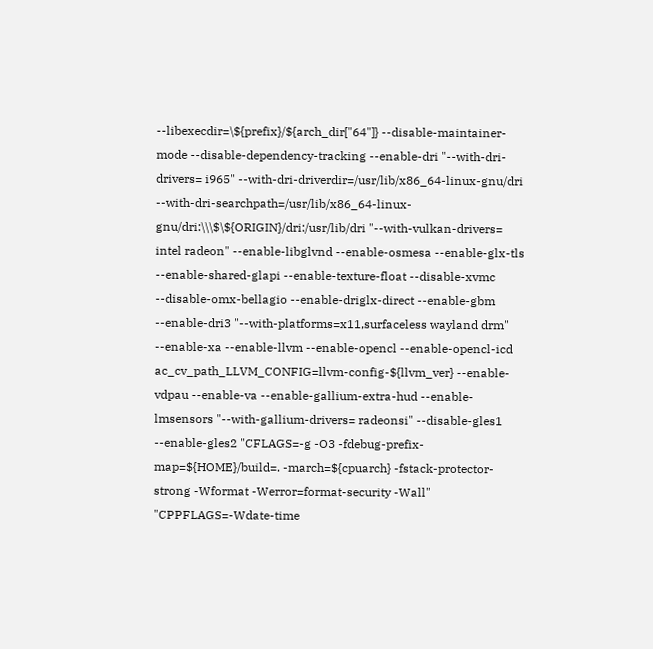--libexecdir=\${prefix}/${arch_dir["64"]} --disable-maintainer-mode --disable-dependency-tracking --enable-dri "--with-dri-drivers= i965" --with-dri-driverdir=/usr/lib/x86_64-linux-gnu/dri --with-dri-searchpath=/usr/lib/x86_64-linux-gnu/dri:\\\$\${ORIGIN}/dri:/usr/lib/dri "--with-vulkan-drivers= intel radeon" --enable-libglvnd --enable-osmesa --enable-glx-tls --enable-shared-glapi --enable-texture-float --disable-xvmc --disable-omx-bellagio --enable-driglx-direct --enable-gbm --enable-dri3 "--with-platforms=x11,surfaceless wayland drm" --enable-xa --enable-llvm --enable-opencl --enable-opencl-icd ac_cv_path_LLVM_CONFIG=llvm-config-${llvm_ver} --enable-vdpau --enable-va --enable-gallium-extra-hud --enable-lmsensors "--with-gallium-drivers= radeonsi" --disable-gles1 --enable-gles2 "CFLAGS=-g -O3 -fdebug-prefix-map=${HOME}/build=. -march=${cpuarch} -fstack-protector-strong -Wformat -Werror=format-security -Wall" "CPPFLAGS=-Wdate-time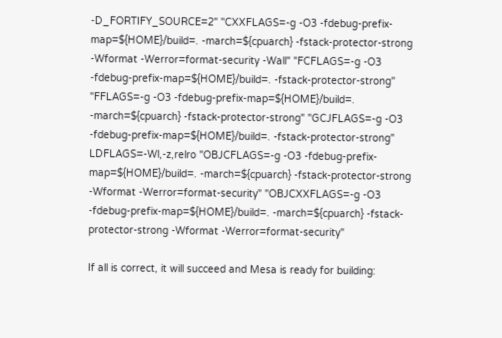-D_FORTIFY_SOURCE=2" "CXXFLAGS=-g -O3 -fdebug-prefix-map=${HOME}/build=. -march=${cpuarch} -fstack-protector-strong -Wformat -Werror=format-security -Wall" "FCFLAGS=-g -O3 -fdebug-prefix-map=${HOME}/build=. -fstack-protector-strong" "FFLAGS=-g -O3 -fdebug-prefix-map=${HOME}/build=. -march=${cpuarch} -fstack-protector-strong" "GCJFLAGS=-g -O3 -fdebug-prefix-map=${HOME}/build=. -fstack-protector-strong" LDFLAGS=-Wl,-z,relro "OBJCFLAGS=-g -O3 -fdebug-prefix-map=${HOME}/build=. -march=${cpuarch} -fstack-protector-strong -Wformat -Werror=format-security" "OBJCXXFLAGS=-g -O3 -fdebug-prefix-map=${HOME}/build=. -march=${cpuarch} -fstack-protector-strong -Wformat -Werror=format-security"

If all is correct, it will succeed and Mesa is ready for building: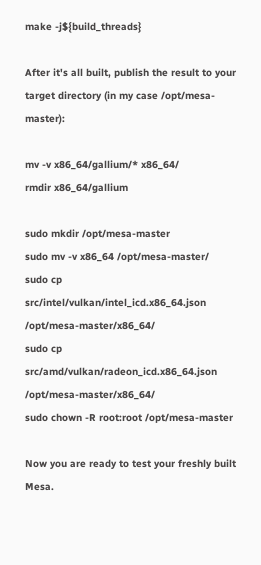make -j${build_threads}

After it's all built, publish the result to your target directory (in my case /opt/mesa-master):

mv -v x86_64/gallium/* x86_64/
rmdir x86_64/gallium

sudo mkdir /opt/mesa-master
sudo mv -v x86_64 /opt/mesa-master/
sudo cp src/intel/vulkan/intel_icd.x86_64.json /opt/mesa-master/x86_64/
sudo cp src/amd/vulkan/radeon_icd.x86_64.json /opt/mesa-master/x86_64/
sudo chown -R root:root /opt/mesa-master

Now you are ready to test your freshly built Mesa.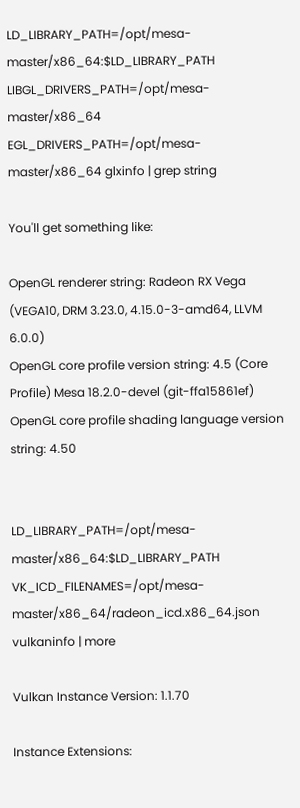LD_LIBRARY_PATH=/opt/mesa-master/x86_64:$LD_LIBRARY_PATH LIBGL_DRIVERS_PATH=/opt/mesa-master/x86_64 EGL_DRIVERS_PATH=/opt/mesa-master/x86_64 glxinfo | grep string

You'll get something like:

OpenGL renderer string: Radeon RX Vega (VEGA10, DRM 3.23.0, 4.15.0-3-amd64, LLVM 6.0.0)
OpenGL core profile version string: 4.5 (Core Profile) Mesa 18.2.0-devel (git-ffa15861ef)
OpenGL core profile shading language version string: 4.50


LD_LIBRARY_PATH=/opt/mesa-master/x86_64:$LD_LIBRARY_PATH VK_ICD_FILENAMES=/opt/mesa-master/x86_64/radeon_icd.x86_64.json vulkaninfo | more

Vulkan Instance Version: 1.1.70

Instance Extensions: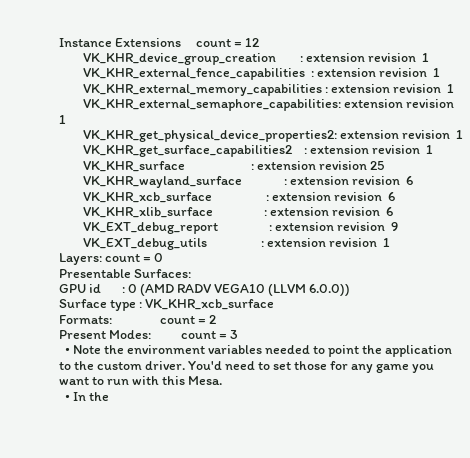Instance Extensions     count = 12
        VK_KHR_device_group_creation        : extension revision  1
        VK_KHR_external_fence_capabilities  : extension revision  1
        VK_KHR_external_memory_capabilities : extension revision  1
        VK_KHR_external_semaphore_capabilities: extension revision  1
        VK_KHR_get_physical_device_properties2: extension revision  1
        VK_KHR_get_surface_capabilities2    : extension revision  1
        VK_KHR_surface                      : extension revision 25
        VK_KHR_wayland_surface              : extension revision  6
        VK_KHR_xcb_surface                  : extension revision  6
        VK_KHR_xlib_surface                 : extension revision  6
        VK_EXT_debug_report                 : extension revision  9
        VK_EXT_debug_utils                  : extension revision  1
Layers: count = 0
Presentable Surfaces:
GPU id       : 0 (AMD RADV VEGA10 (LLVM 6.0.0))
Surface type : VK_KHR_xcb_surface
Formats:                count = 2
Present Modes:          count = 3
  • Note the environment variables needed to point the application to the custom driver. You'd need to set those for any game you want to run with this Mesa.
  • In the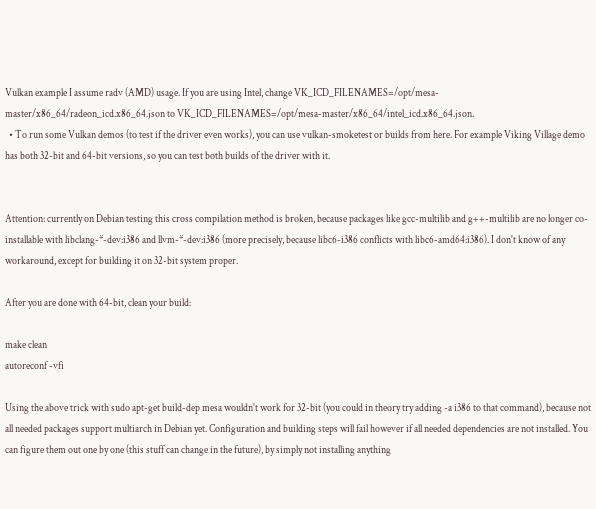Vulkan example I assume radv (AMD) usage. If you are using Intel, change VK_ICD_FILENAMES=/opt/mesa-master/x86_64/radeon_icd.x86_64.json to VK_ICD_FILENAMES=/opt/mesa-master/x86_64/intel_icd.x86_64.json.
  • To run some Vulkan demos (to test if the driver even works), you can use vulkan-smoketest or builds from here. For example Viking Village demo has both 32-bit and 64-bit versions, so you can test both builds of the driver with it.


Attention: currently on Debian testing this cross compilation method is broken, because packages like gcc-multilib and g++-multilib are no longer co-installable with libclang-*-dev:i386 and llvm-*-dev:i386 (more precisely, because libc6-i386 conflicts with libc6-amd64:i386). I don't know of any workaround, except for building it on 32-bit system proper.

After you are done with 64-bit, clean your build:

make clean
autoreconf -vfi

Using the above trick with sudo apt-get build-dep mesa wouldn't work for 32-bit (you could in theory try adding -a i386 to that command), because not all needed packages support multiarch in Debian yet. Configuration and building steps will fail however if all needed dependencies are not installed. You can figure them out one by one (this stuff can change in the future), by simply not installing anything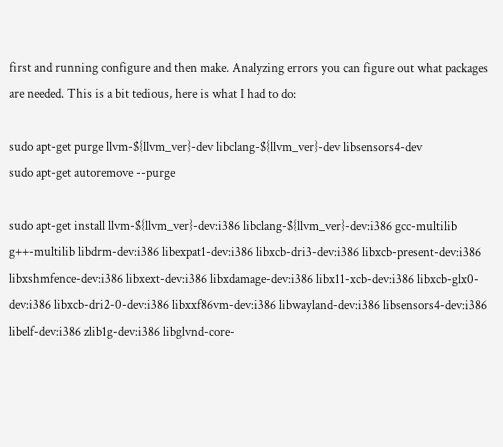first and running configure and then make. Analyzing errors you can figure out what packages are needed. This is a bit tedious, here is what I had to do:

sudo apt-get purge llvm-${llvm_ver}-dev libclang-${llvm_ver}-dev libsensors4-dev
sudo apt-get autoremove --purge

sudo apt-get install llvm-${llvm_ver}-dev:i386 libclang-${llvm_ver}-dev:i386 gcc-multilib g++-multilib libdrm-dev:i386 libexpat1-dev:i386 libxcb-dri3-dev:i386 libxcb-present-dev:i386 libxshmfence-dev:i386 libxext-dev:i386 libxdamage-dev:i386 libx11-xcb-dev:i386 libxcb-glx0-dev:i386 libxcb-dri2-0-dev:i386 libxxf86vm-dev:i386 libwayland-dev:i386 libsensors4-dev:i386 libelf-dev:i386 zlib1g-dev:i386 libglvnd-core-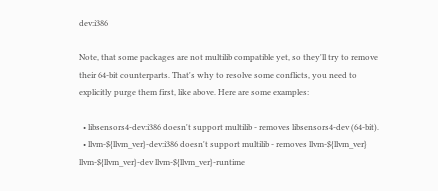dev:i386

Note, that some packages are not multilib compatible yet, so they'll try to remove their 64-bit counterparts. That's why to resolve some conflicts, you need to explicitly purge them first, like above. Here are some examples:

  • libsensors4-dev:i386 doesn't support multilib - removes libsensors4-dev (64-bit).
  • llvm-${llvm_ver}-dev:i386 doesn't support multilib - removes llvm-${llvm_ver} llvm-${llvm_ver}-dev llvm-${llvm_ver}-runtime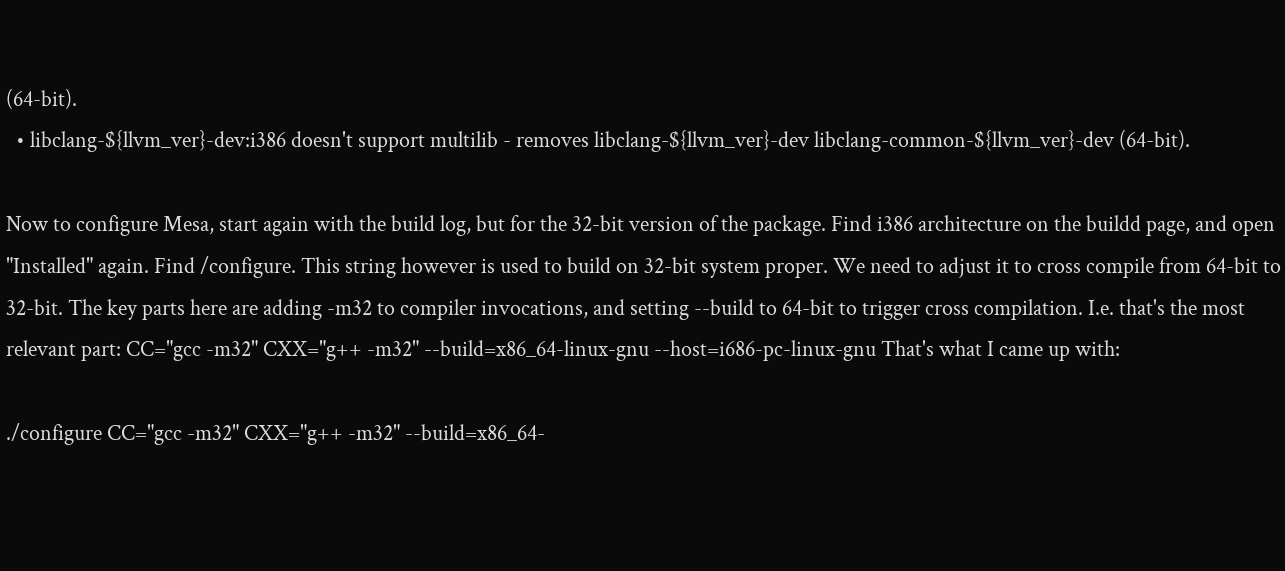(64-bit).
  • libclang-${llvm_ver}-dev:i386 doesn't support multilib - removes libclang-${llvm_ver}-dev libclang-common-${llvm_ver}-dev (64-bit).

Now to configure Mesa, start again with the build log, but for the 32-bit version of the package. Find i386 architecture on the buildd page, and open "Installed" again. Find /configure. This string however is used to build on 32-bit system proper. We need to adjust it to cross compile from 64-bit to 32-bit. The key parts here are adding -m32 to compiler invocations, and setting --build to 64-bit to trigger cross compilation. I.e. that's the most relevant part: CC="gcc -m32" CXX="g++ -m32" --build=x86_64-linux-gnu --host=i686-pc-linux-gnu That's what I came up with:

./configure CC="gcc -m32" CXX="g++ -m32" --build=x86_64-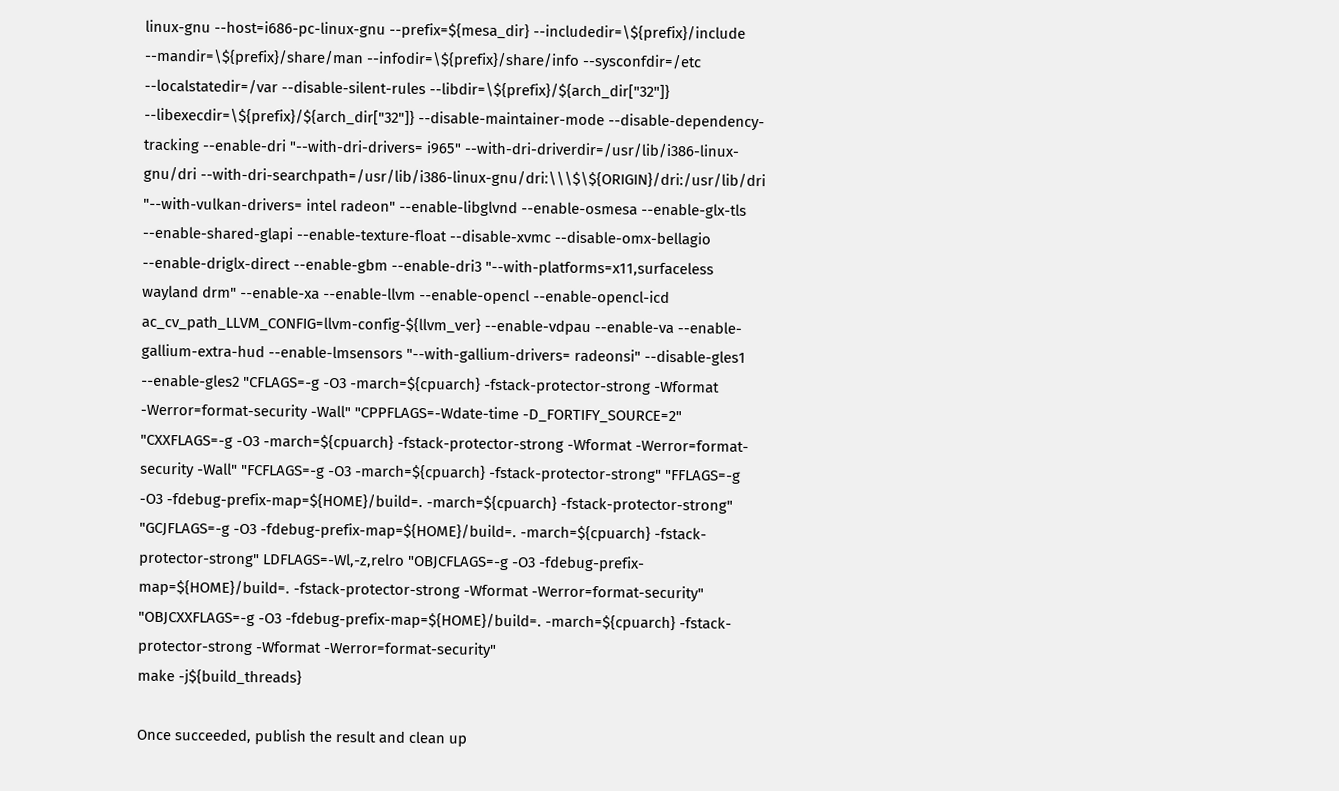linux-gnu --host=i686-pc-linux-gnu --prefix=${mesa_dir} --includedir=\${prefix}/include --mandir=\${prefix}/share/man --infodir=\${prefix}/share/info --sysconfdir=/etc --localstatedir=/var --disable-silent-rules --libdir=\${prefix}/${arch_dir["32"]} --libexecdir=\${prefix}/${arch_dir["32"]} --disable-maintainer-mode --disable-dependency-tracking --enable-dri "--with-dri-drivers= i965" --with-dri-driverdir=/usr/lib/i386-linux-gnu/dri --with-dri-searchpath=/usr/lib/i386-linux-gnu/dri:\\\$\${ORIGIN}/dri:/usr/lib/dri "--with-vulkan-drivers= intel radeon" --enable-libglvnd --enable-osmesa --enable-glx-tls --enable-shared-glapi --enable-texture-float --disable-xvmc --disable-omx-bellagio --enable-driglx-direct --enable-gbm --enable-dri3 "--with-platforms=x11,surfaceless wayland drm" --enable-xa --enable-llvm --enable-opencl --enable-opencl-icd ac_cv_path_LLVM_CONFIG=llvm-config-${llvm_ver} --enable-vdpau --enable-va --enable-gallium-extra-hud --enable-lmsensors "--with-gallium-drivers= radeonsi" --disable-gles1 --enable-gles2 "CFLAGS=-g -O3 -march=${cpuarch} -fstack-protector-strong -Wformat -Werror=format-security -Wall" "CPPFLAGS=-Wdate-time -D_FORTIFY_SOURCE=2" "CXXFLAGS=-g -O3 -march=${cpuarch} -fstack-protector-strong -Wformat -Werror=format-security -Wall" "FCFLAGS=-g -O3 -march=${cpuarch} -fstack-protector-strong" "FFLAGS=-g -O3 -fdebug-prefix-map=${HOME}/build=. -march=${cpuarch} -fstack-protector-strong" "GCJFLAGS=-g -O3 -fdebug-prefix-map=${HOME}/build=. -march=${cpuarch} -fstack-protector-strong" LDFLAGS=-Wl,-z,relro "OBJCFLAGS=-g -O3 -fdebug-prefix-map=${HOME}/build=. -fstack-protector-strong -Wformat -Werror=format-security" "OBJCXXFLAGS=-g -O3 -fdebug-prefix-map=${HOME}/build=. -march=${cpuarch} -fstack-protector-strong -Wformat -Werror=format-security"
make -j${build_threads}

Once succeeded, publish the result and clean up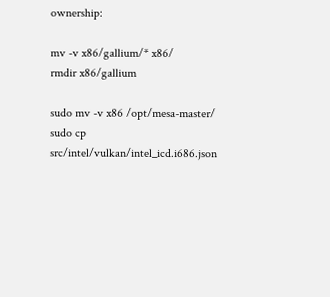ownership:

mv -v x86/gallium/* x86/
rmdir x86/gallium

sudo mv -v x86 /opt/mesa-master/
sudo cp src/intel/vulkan/intel_icd.i686.json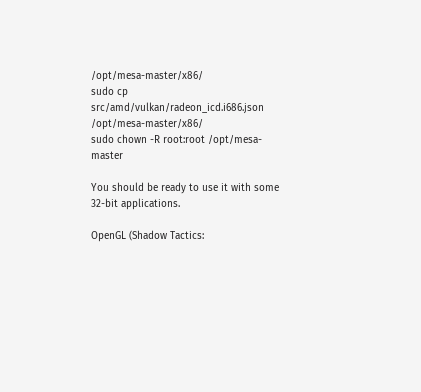/opt/mesa-master/x86/
sudo cp src/amd/vulkan/radeon_icd.i686.json /opt/mesa-master/x86/
sudo chown -R root:root /opt/mesa-master

You should be ready to use it with some 32-bit applications.

OpenGL (Shadow Tactics: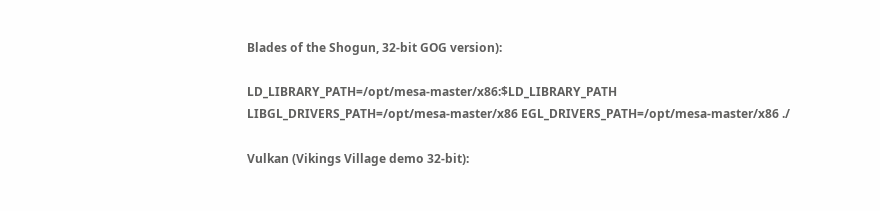Blades of the Shogun, 32-bit GOG version):

LD_LIBRARY_PATH=/opt/mesa-master/x86:$LD_LIBRARY_PATH LIBGL_DRIVERS_PATH=/opt/mesa-master/x86 EGL_DRIVERS_PATH=/opt/mesa-master/x86 ./

Vulkan (Vikings Village demo 32-bit):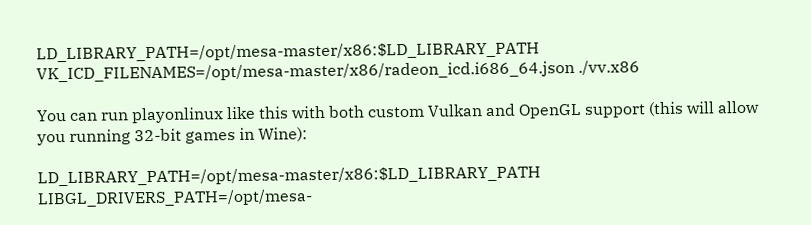LD_LIBRARY_PATH=/opt/mesa-master/x86:$LD_LIBRARY_PATH VK_ICD_FILENAMES=/opt/mesa-master/x86/radeon_icd.i686_64.json ./vv.x86

You can run playonlinux like this with both custom Vulkan and OpenGL support (this will allow you running 32-bit games in Wine):

LD_LIBRARY_PATH=/opt/mesa-master/x86:$LD_LIBRARY_PATH LIBGL_DRIVERS_PATH=/opt/mesa-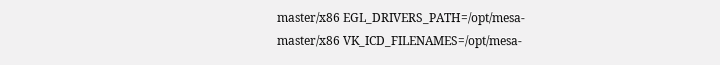master/x86 EGL_DRIVERS_PATH=/opt/mesa-master/x86 VK_ICD_FILENAMES=/opt/mesa-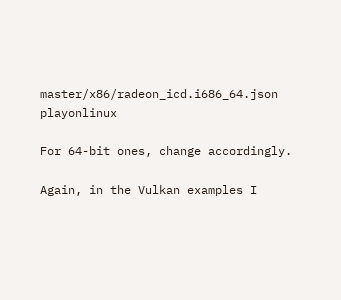master/x86/radeon_icd.i686_64.json playonlinux

For 64-bit ones, change accordingly.

Again, in the Vulkan examples I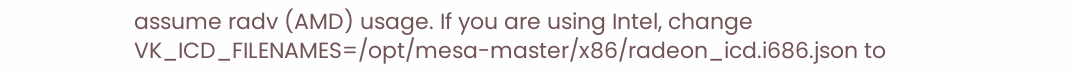assume radv (AMD) usage. If you are using Intel, change VK_ICD_FILENAMES=/opt/mesa-master/x86/radeon_icd.i686.json to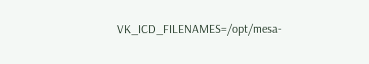VK_ICD_FILENAMES=/opt/mesa-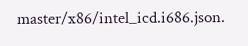master/x86/intel_icd.i686.json.